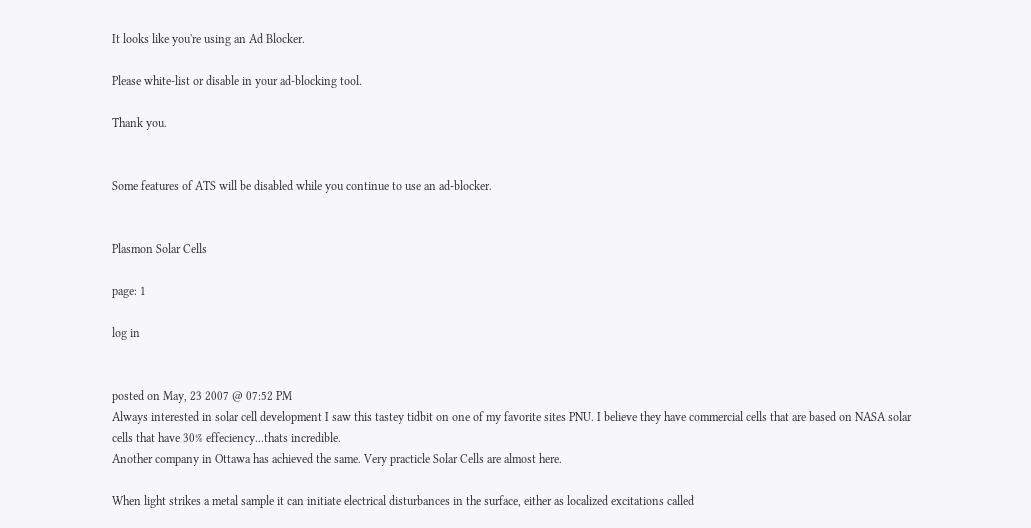It looks like you're using an Ad Blocker.

Please white-list or disable in your ad-blocking tool.

Thank you.


Some features of ATS will be disabled while you continue to use an ad-blocker.


Plasmon Solar Cells

page: 1

log in


posted on May, 23 2007 @ 07:52 PM
Always interested in solar cell development I saw this tastey tidbit on one of my favorite sites PNU. I believe they have commercial cells that are based on NASA solar cells that have 30% effeciency...thats incredible.
Another company in Ottawa has achieved the same. Very practicle Solar Cells are almost here.

When light strikes a metal sample it can initiate electrical disturbances in the surface, either as localized excitations called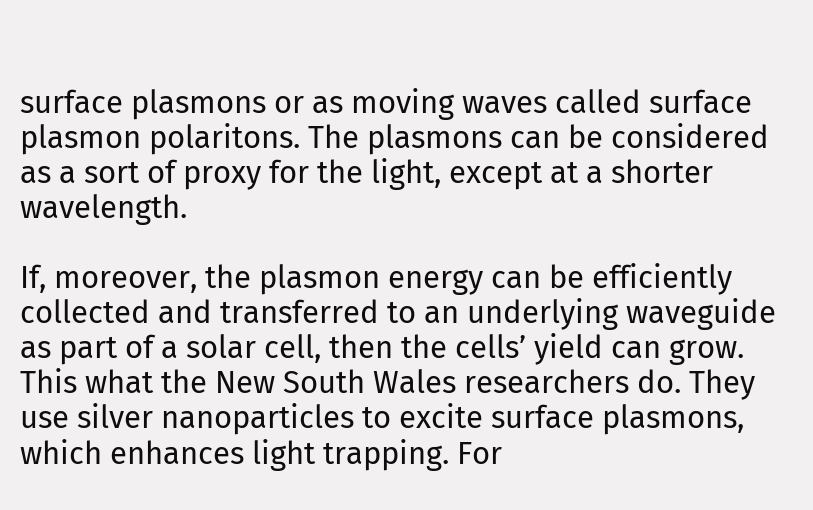surface plasmons or as moving waves called surface plasmon polaritons. The plasmons can be considered as a sort of proxy for the light, except at a shorter wavelength.

If, moreover, the plasmon energy can be efficiently collected and transferred to an underlying waveguide as part of a solar cell, then the cells’ yield can grow. This what the New South Wales researchers do. They use silver nanoparticles to excite surface plasmons, which enhances light trapping. For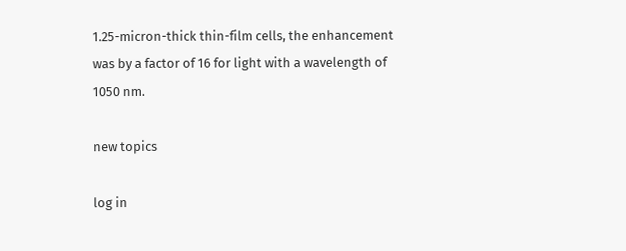1.25-micron-thick thin-film cells, the enhancement was by a factor of 16 for light with a wavelength of 1050 nm.

new topics

log in